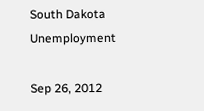South Dakota Unemployment

Sep 26, 2012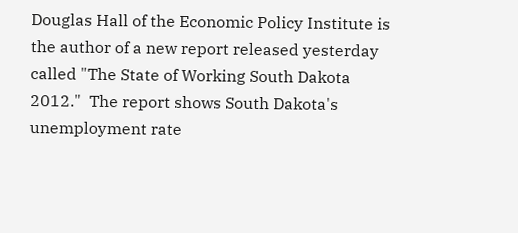Douglas Hall of the Economic Policy Institute is the author of a new report released yesterday called "The State of Working South Dakota 2012."  The report shows South Dakota's unemployment rate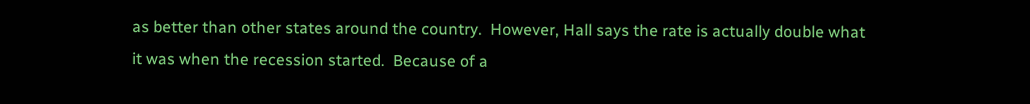as better than other states around the country.  However, Hall says the rate is actually double what it was when the recession started.  Because of a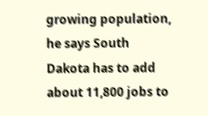growing population, he says South Dakota has to add about 11,800 jobs to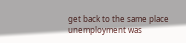get back to the same place unemployment was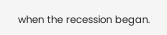when the recession began.